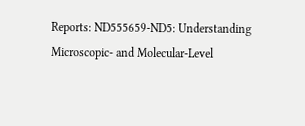Reports: ND555659-ND5: Understanding Microscopic- and Molecular-Level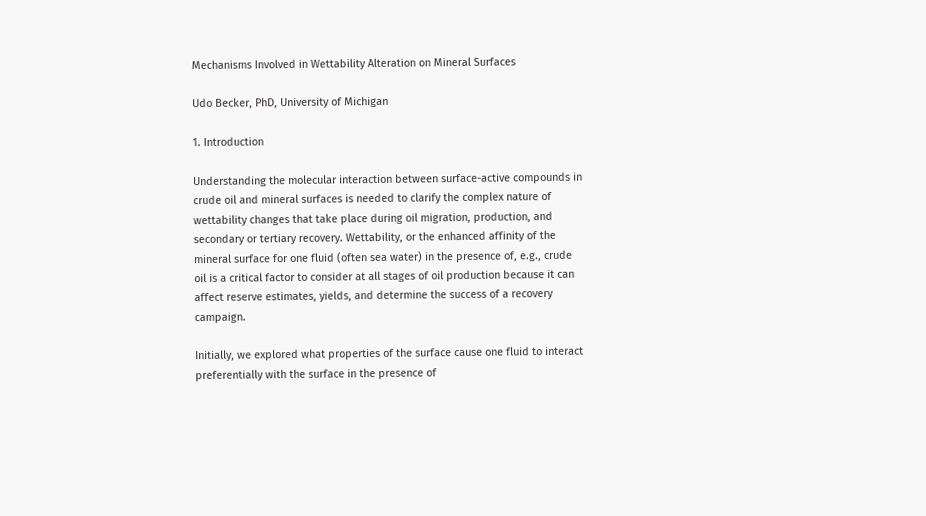Mechanisms Involved in Wettability Alteration on Mineral Surfaces

Udo Becker, PhD, University of Michigan

1. Introduction

Understanding the molecular interaction between surface-active compounds in crude oil and mineral surfaces is needed to clarify the complex nature of wettability changes that take place during oil migration, production, and secondary or tertiary recovery. Wettability, or the enhanced affinity of the mineral surface for one fluid (often sea water) in the presence of, e.g., crude oil is a critical factor to consider at all stages of oil production because it can affect reserve estimates, yields, and determine the success of a recovery campaign.

Initially, we explored what properties of the surface cause one fluid to interact preferentially with the surface in the presence of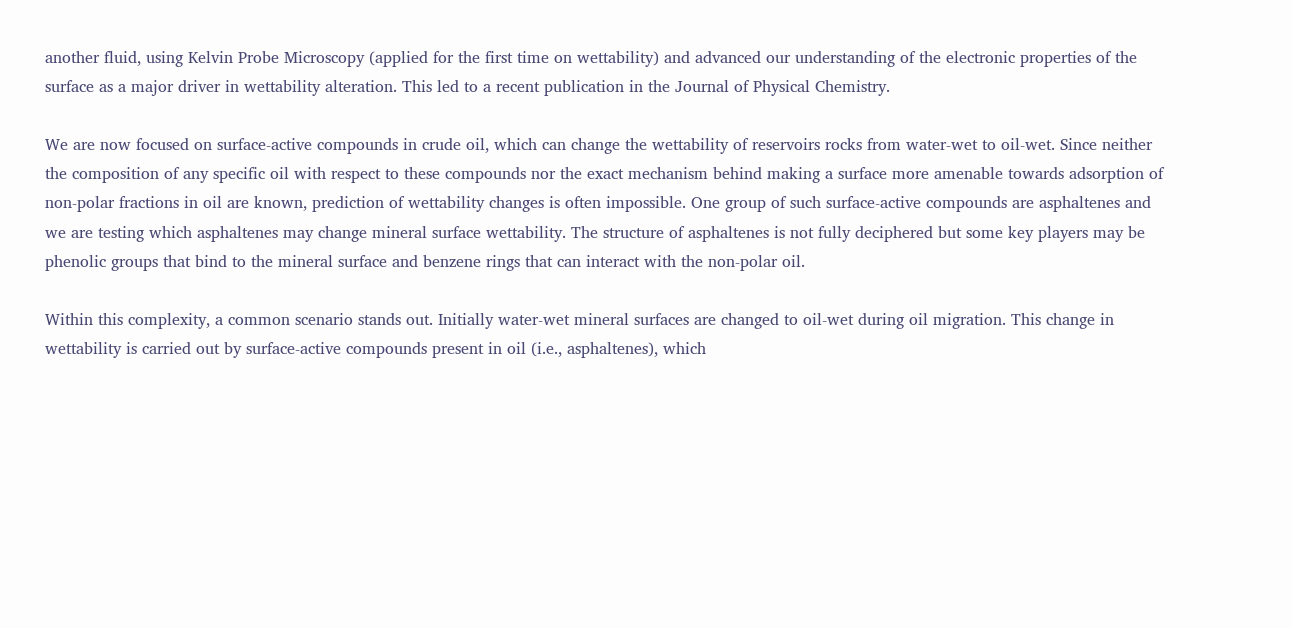another fluid, using Kelvin Probe Microscopy (applied for the first time on wettability) and advanced our understanding of the electronic properties of the surface as a major driver in wettability alteration. This led to a recent publication in the Journal of Physical Chemistry.

We are now focused on surface-active compounds in crude oil, which can change the wettability of reservoirs rocks from water-wet to oil-wet. Since neither the composition of any specific oil with respect to these compounds nor the exact mechanism behind making a surface more amenable towards adsorption of non-polar fractions in oil are known, prediction of wettability changes is often impossible. One group of such surface-active compounds are asphaltenes and we are testing which asphaltenes may change mineral surface wettability. The structure of asphaltenes is not fully deciphered but some key players may be phenolic groups that bind to the mineral surface and benzene rings that can interact with the non-polar oil.

Within this complexity, a common scenario stands out. Initially water-wet mineral surfaces are changed to oil-wet during oil migration. This change in wettability is carried out by surface-active compounds present in oil (i.e., asphaltenes), which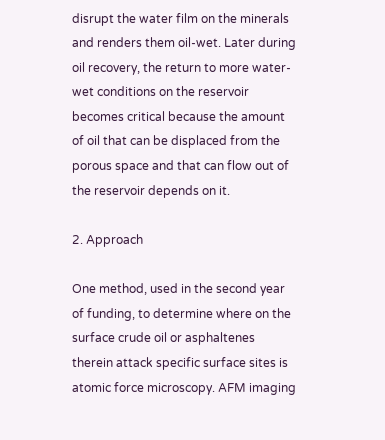disrupt the water film on the minerals and renders them oil-wet. Later during oil recovery, the return to more water-wet conditions on the reservoir becomes critical because the amount of oil that can be displaced from the porous space and that can flow out of the reservoir depends on it.

2. Approach

One method, used in the second year of funding, to determine where on the surface crude oil or asphaltenes therein attack specific surface sites is atomic force microscopy. AFM imaging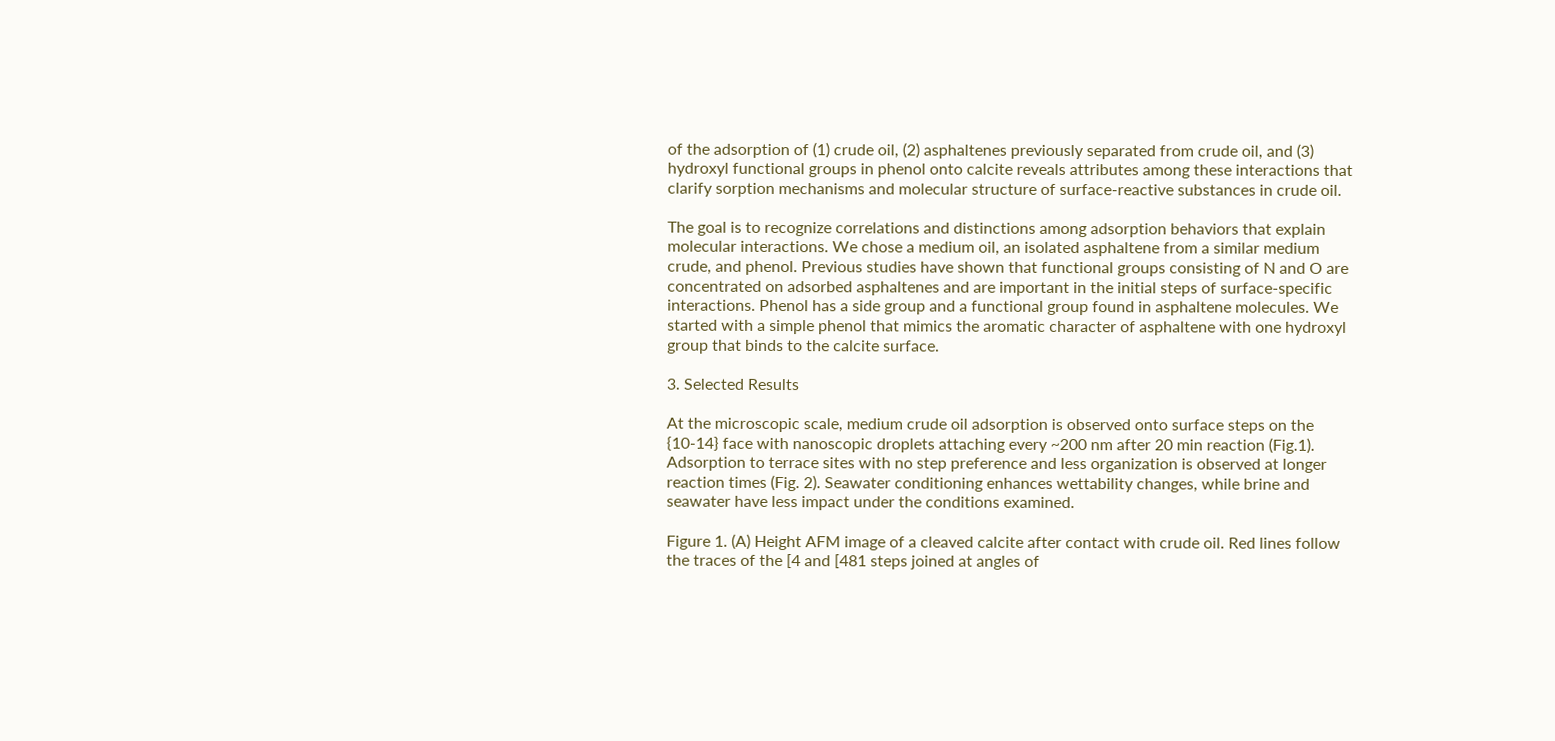of the adsorption of (1) crude oil, (2) asphaltenes previously separated from crude oil, and (3) hydroxyl functional groups in phenol onto calcite reveals attributes among these interactions that clarify sorption mechanisms and molecular structure of surface-reactive substances in crude oil.

The goal is to recognize correlations and distinctions among adsorption behaviors that explain molecular interactions. We chose a medium oil, an isolated asphaltene from a similar medium crude, and phenol. Previous studies have shown that functional groups consisting of N and O are concentrated on adsorbed asphaltenes and are important in the initial steps of surface-specific interactions. Phenol has a side group and a functional group found in asphaltene molecules. We started with a simple phenol that mimics the aromatic character of asphaltene with one hydroxyl group that binds to the calcite surface.

3. Selected Results

At the microscopic scale, medium crude oil adsorption is observed onto surface steps on the {10-14} face with nanoscopic droplets attaching every ~200 nm after 20 min reaction (Fig.1). Adsorption to terrace sites with no step preference and less organization is observed at longer reaction times (Fig. 2). Seawater conditioning enhances wettability changes, while brine and seawater have less impact under the conditions examined.

Figure 1. (A) Height AFM image of a cleaved calcite after contact with crude oil. Red lines follow the traces of the [4 and [481 steps joined at angles of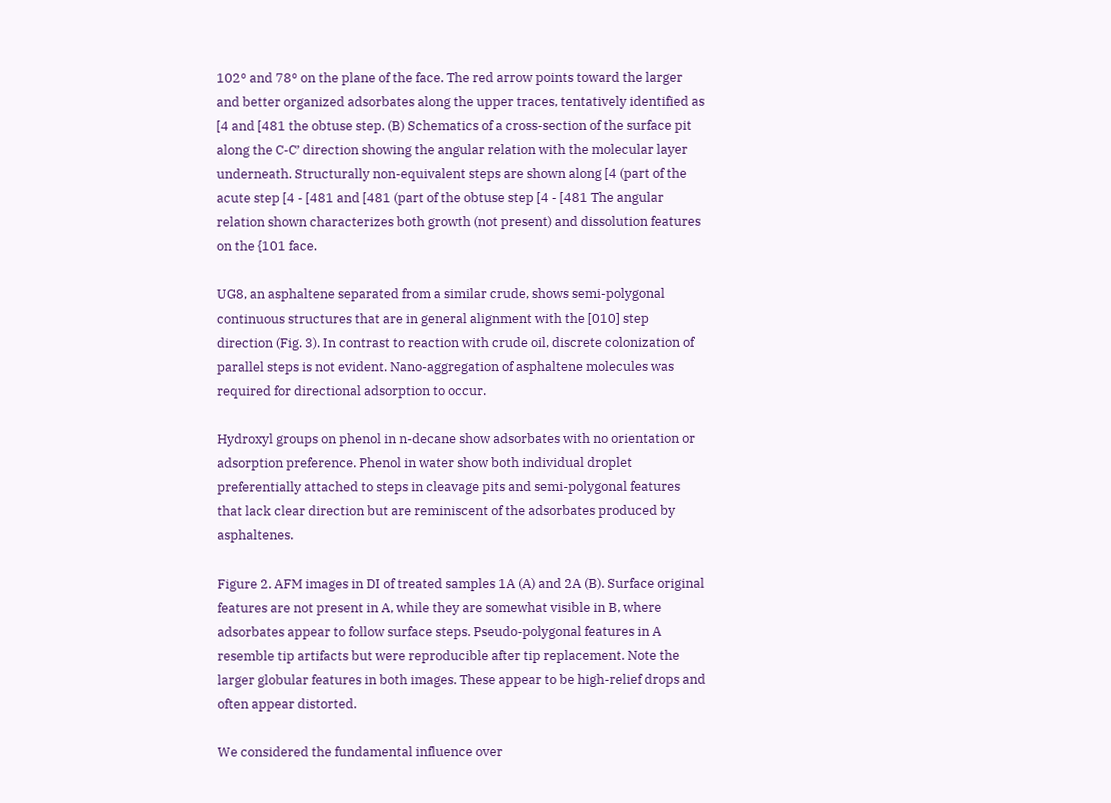102° and 78° on the plane of the face. The red arrow points toward the larger and better organized adsorbates along the upper traces, tentatively identified as [4 and [481 the obtuse step. (B) Schematics of a cross-section of the surface pit along the C-C’ direction showing the angular relation with the molecular layer underneath. Structurally non-equivalent steps are shown along [4 (part of the acute step [4 - [481 and [481 (part of the obtuse step [4 - [481 The angular relation shown characterizes both growth (not present) and dissolution features on the {101 face.

UG8, an asphaltene separated from a similar crude, shows semi-polygonal continuous structures that are in general alignment with the [010] step direction (Fig. 3). In contrast to reaction with crude oil, discrete colonization of parallel steps is not evident. Nano-aggregation of asphaltene molecules was required for directional adsorption to occur.

Hydroxyl groups on phenol in n-decane show adsorbates with no orientation or adsorption preference. Phenol in water show both individual droplet preferentially attached to steps in cleavage pits and semi-polygonal features that lack clear direction but are reminiscent of the adsorbates produced by asphaltenes.

Figure 2. AFM images in DI of treated samples 1A (A) and 2A (B). Surface original features are not present in A, while they are somewhat visible in B, where adsorbates appear to follow surface steps. Pseudo-polygonal features in A resemble tip artifacts but were reproducible after tip replacement. Note the larger globular features in both images. These appear to be high-relief drops and often appear distorted.

We considered the fundamental influence over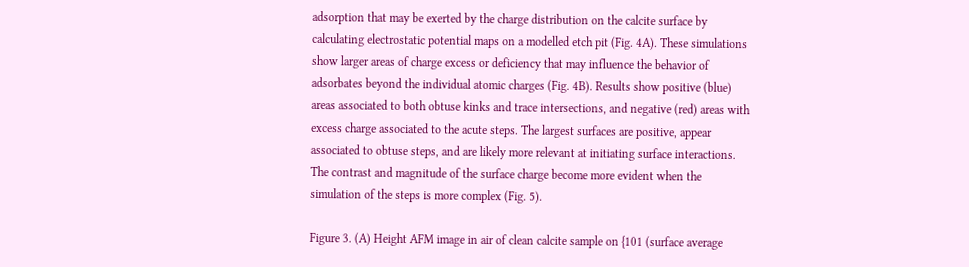adsorption that may be exerted by the charge distribution on the calcite surface by calculating electrostatic potential maps on a modelled etch pit (Fig. 4A). These simulations show larger areas of charge excess or deficiency that may influence the behavior of adsorbates beyond the individual atomic charges (Fig. 4B). Results show positive (blue) areas associated to both obtuse kinks and trace intersections, and negative (red) areas with excess charge associated to the acute steps. The largest surfaces are positive, appear associated to obtuse steps, and are likely more relevant at initiating surface interactions. The contrast and magnitude of the surface charge become more evident when the simulation of the steps is more complex (Fig. 5).

Figure 3. (A) Height AFM image in air of clean calcite sample on {101 (surface average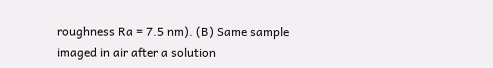roughness Ra = 7.5 nm). (B) Same sample imaged in air after a solution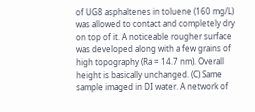of UG8 asphaltenes in toluene (160 mg/L) was allowed to contact and completely dry on top of it. A noticeable rougher surface was developed along with a few grains of high topography (Ra = 14.7 nm). Overall height is basically unchanged. (C) Same sample imaged in DI water. A network of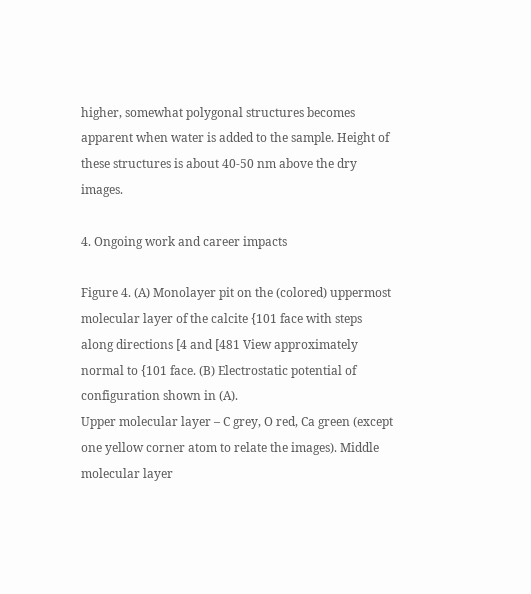higher, somewhat polygonal structures becomes apparent when water is added to the sample. Height of these structures is about 40-50 nm above the dry images.

4. Ongoing work and career impacts

Figure 4. (A) Monolayer pit on the (colored) uppermost molecular layer of the calcite {101 face with steps along directions [4 and [481 View approximately normal to {101 face. (B) Electrostatic potential of configuration shown in (A).
Upper molecular layer – C grey, O red, Ca green (except one yellow corner atom to relate the images). Middle molecular layer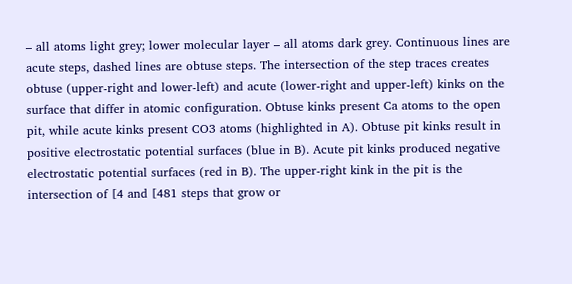– all atoms light grey; lower molecular layer – all atoms dark grey. Continuous lines are acute steps, dashed lines are obtuse steps. The intersection of the step traces creates obtuse (upper-right and lower-left) and acute (lower-right and upper-left) kinks on the surface that differ in atomic configuration. Obtuse kinks present Ca atoms to the open pit, while acute kinks present CO3 atoms (highlighted in A). Obtuse pit kinks result in positive electrostatic potential surfaces (blue in B). Acute pit kinks produced negative electrostatic potential surfaces (red in B). The upper-right kink in the pit is the intersection of [4 and [481 steps that grow or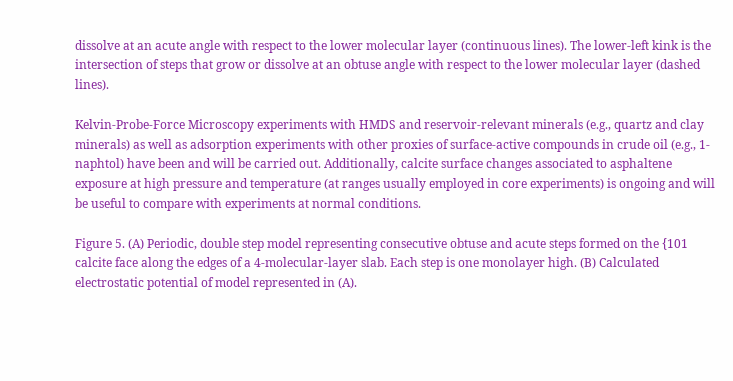dissolve at an acute angle with respect to the lower molecular layer (continuous lines). The lower-left kink is the intersection of steps that grow or dissolve at an obtuse angle with respect to the lower molecular layer (dashed lines).

Kelvin-Probe-Force Microscopy experiments with HMDS and reservoir-relevant minerals (e.g., quartz and clay minerals) as well as adsorption experiments with other proxies of surface-active compounds in crude oil (e.g., 1-naphtol) have been and will be carried out. Additionally, calcite surface changes associated to asphaltene exposure at high pressure and temperature (at ranges usually employed in core experiments) is ongoing and will be useful to compare with experiments at normal conditions.

Figure 5. (A) Periodic, double step model representing consecutive obtuse and acute steps formed on the {101 calcite face along the edges of a 4-molecular-layer slab. Each step is one monolayer high. (B) Calculated electrostatic potential of model represented in (A).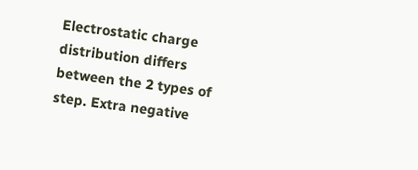Electrostatic charge distribution differs between the 2 types of step. Extra negative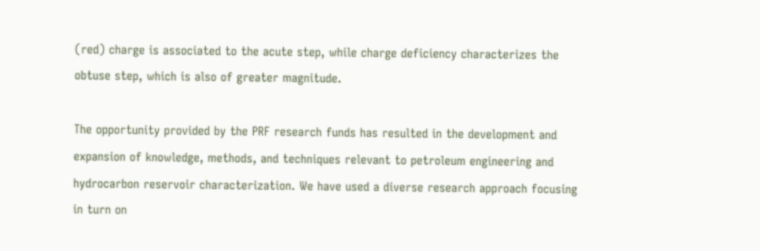(red) charge is associated to the acute step, while charge deficiency characterizes the obtuse step, which is also of greater magnitude.

The opportunity provided by the PRF research funds has resulted in the development and expansion of knowledge, methods, and techniques relevant to petroleum engineering and hydrocarbon reservoir characterization. We have used a diverse research approach focusing in turn on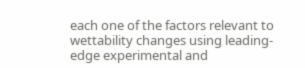each one of the factors relevant to wettability changes using leading-edge experimental and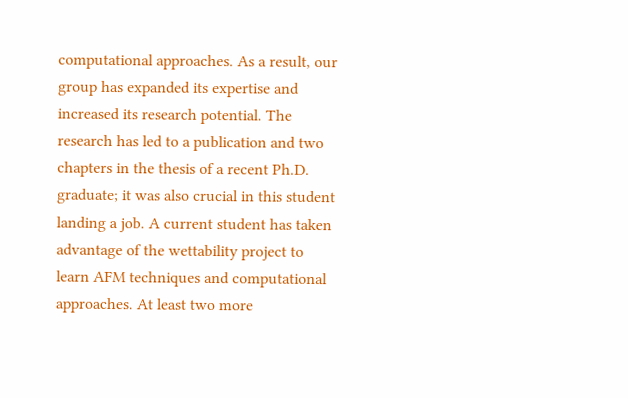computational approaches. As a result, our group has expanded its expertise and increased its research potential. The research has led to a publication and two chapters in the thesis of a recent Ph.D. graduate; it was also crucial in this student landing a job. A current student has taken advantage of the wettability project to learn AFM techniques and computational approaches. At least two more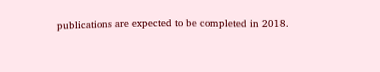publications are expected to be completed in 2018.